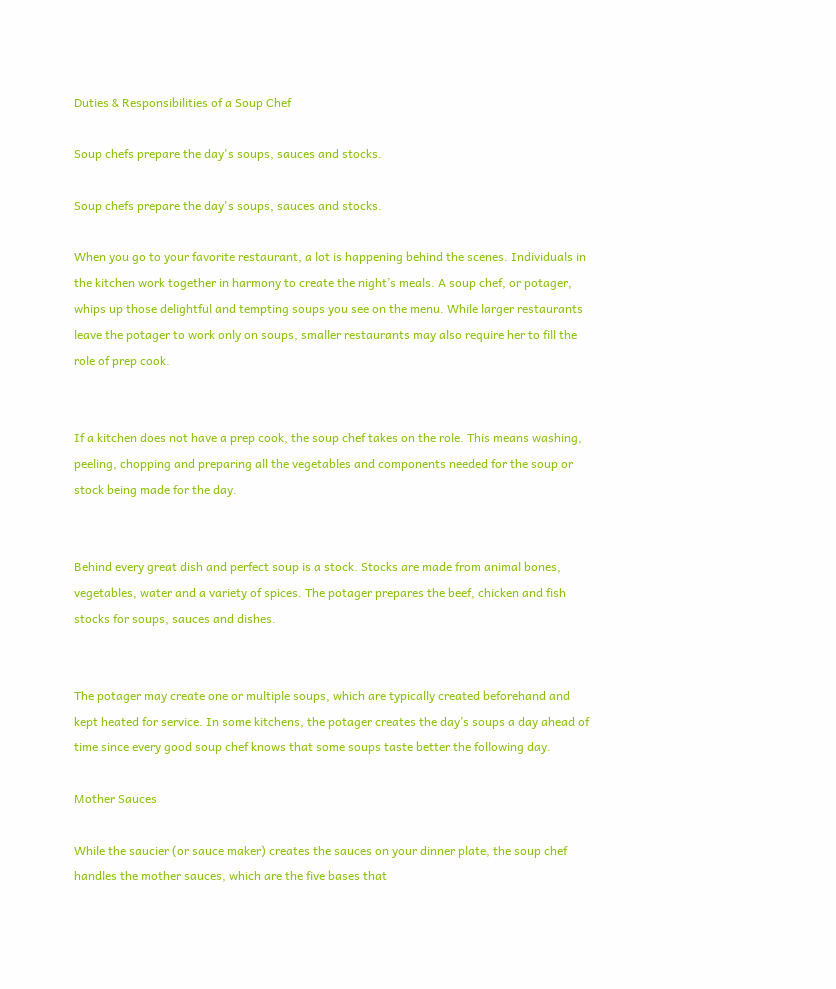Duties & Responsibilities of a Soup Chef

Soup chefs prepare the day's soups, sauces and stocks.

Soup chefs prepare the day's soups, sauces and stocks.

When you go to your favorite restaurant, a lot is happening behind the scenes. Individuals in the kitchen work together in harmony to create the night’s meals. A soup chef, or potager, whips up those delightful and tempting soups you see on the menu. While larger restaurants leave the potager to work only on soups, smaller restaurants may also require her to fill the role of prep cook.


If a kitchen does not have a prep cook, the soup chef takes on the role. This means washing, peeling, chopping and preparing all the vegetables and components needed for the soup or stock being made for the day.


Behind every great dish and perfect soup is a stock. Stocks are made from animal bones, vegetables, water and a variety of spices. The potager prepares the beef, chicken and fish stocks for soups, sauces and dishes.


The potager may create one or multiple soups, which are typically created beforehand and kept heated for service. In some kitchens, the potager creates the day’s soups a day ahead of time since every good soup chef knows that some soups taste better the following day.

Mother Sauces

While the saucier (or sauce maker) creates the sauces on your dinner plate, the soup chef handles the mother sauces, which are the five bases that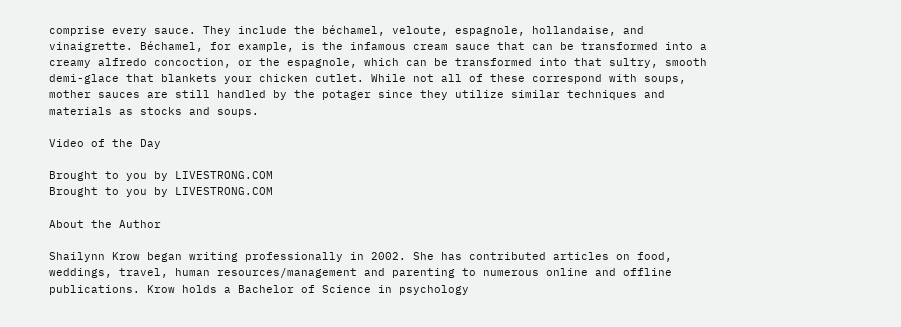comprise every sauce. They include the béchamel, veloute, espagnole, hollandaise, and vinaigrette. Béchamel, for example, is the infamous cream sauce that can be transformed into a creamy alfredo concoction, or the espagnole, which can be transformed into that sultry, smooth demi-glace that blankets your chicken cutlet. While not all of these correspond with soups, mother sauces are still handled by the potager since they utilize similar techniques and materials as stocks and soups.

Video of the Day

Brought to you by LIVESTRONG.COM
Brought to you by LIVESTRONG.COM

About the Author

Shailynn Krow began writing professionally in 2002. She has contributed articles on food, weddings, travel, human resources/management and parenting to numerous online and offline publications. Krow holds a Bachelor of Science in psychology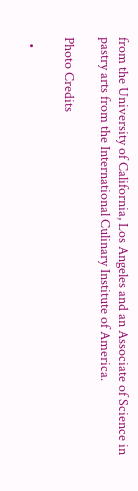from the University of California, Los Angeles and an Associate of Science in pastry arts from the International Culinary Institute of America.

Photo Credits

  •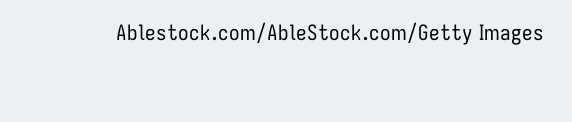Ablestock.com/AbleStock.com/Getty Images